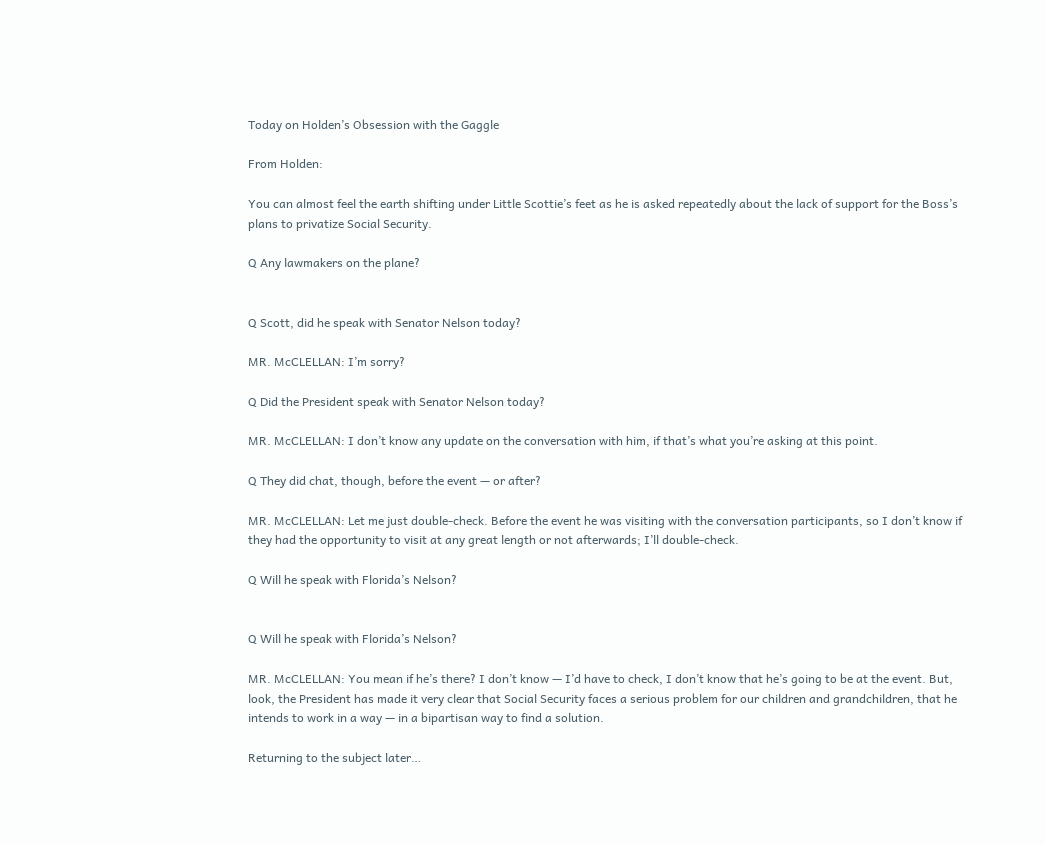Today on Holden’s Obsession with the Gaggle

From Holden:

You can almost feel the earth shifting under Little Scottie’s feet as he is asked repeatedly about the lack of support for the Boss’s plans to privatize Social Security.

Q Any lawmakers on the plane?


Q Scott, did he speak with Senator Nelson today?

MR. McCLELLAN: I’m sorry?

Q Did the President speak with Senator Nelson today?

MR. McCLELLAN: I don’t know any update on the conversation with him, if that’s what you’re asking at this point.

Q They did chat, though, before the event — or after?

MR. McCLELLAN: Let me just double-check. Before the event he was visiting with the conversation participants, so I don’t know if they had the opportunity to visit at any great length or not afterwards; I’ll double-check.

Q Will he speak with Florida’s Nelson?


Q Will he speak with Florida’s Nelson?

MR. McCLELLAN: You mean if he’s there? I don’t know — I’d have to check, I don’t know that he’s going to be at the event. But, look, the President has made it very clear that Social Security faces a serious problem for our children and grandchildren, that he intends to work in a way — in a bipartisan way to find a solution.

Returning to the subject later…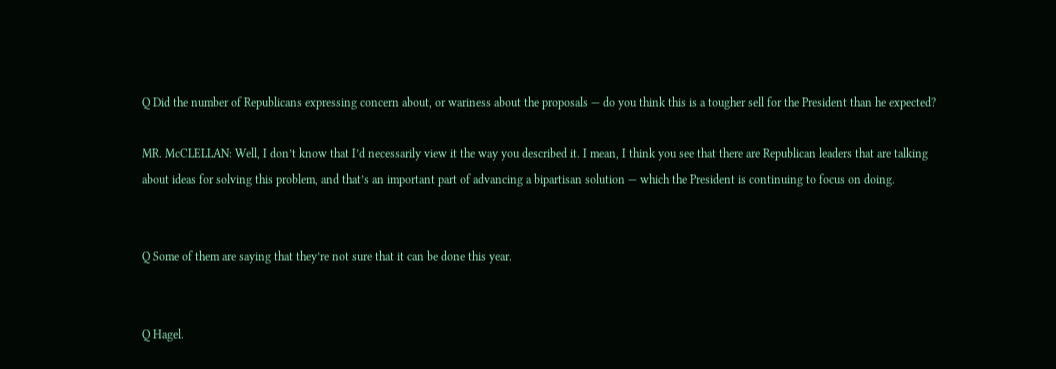Q Did the number of Republicans expressing concern about, or wariness about the proposals — do you think this is a tougher sell for the President than he expected?

MR. McCLELLAN: Well, I don’t know that I’d necessarily view it the way you described it. I mean, I think you see that there are Republican leaders that are talking about ideas for solving this problem, and that’s an important part of advancing a bipartisan solution — which the President is continuing to focus on doing.


Q Some of them are saying that they’re not sure that it can be done this year.


Q Hagel.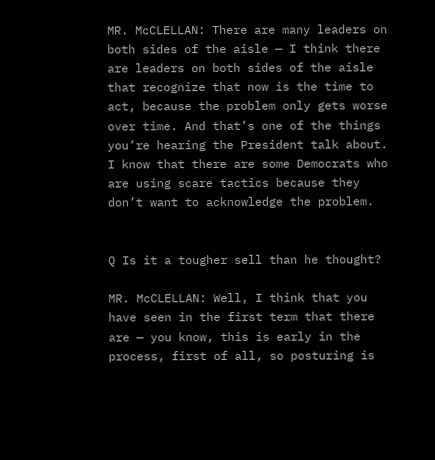MR. McCLELLAN: There are many leaders on both sides of the aisle — I think there are leaders on both sides of the aisle that recognize that now is the time to act, because the problem only gets worse over time. And that’s one of the things you’re hearing the President talk about. I know that there are some Democrats who are using scare tactics because they don’t want to acknowledge the problem.


Q Is it a tougher sell than he thought?

MR. McCLELLAN: Well, I think that you have seen in the first term that there are — you know, this is early in the process, first of all, so posturing is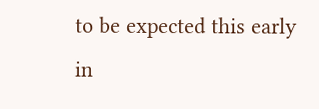to be expected this early in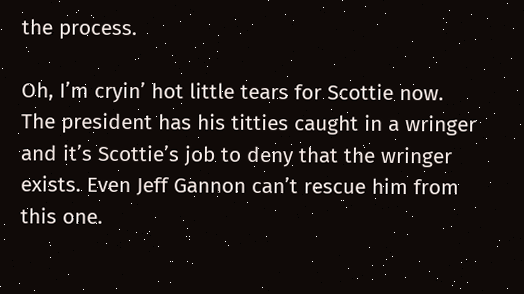the process.

Oh, I’m cryin’ hot little tears for Scottie now. The president has his titties caught in a wringer and it’s Scottie’s job to deny that the wringer exists. Even Jeff Gannon can’t rescue him from this one.